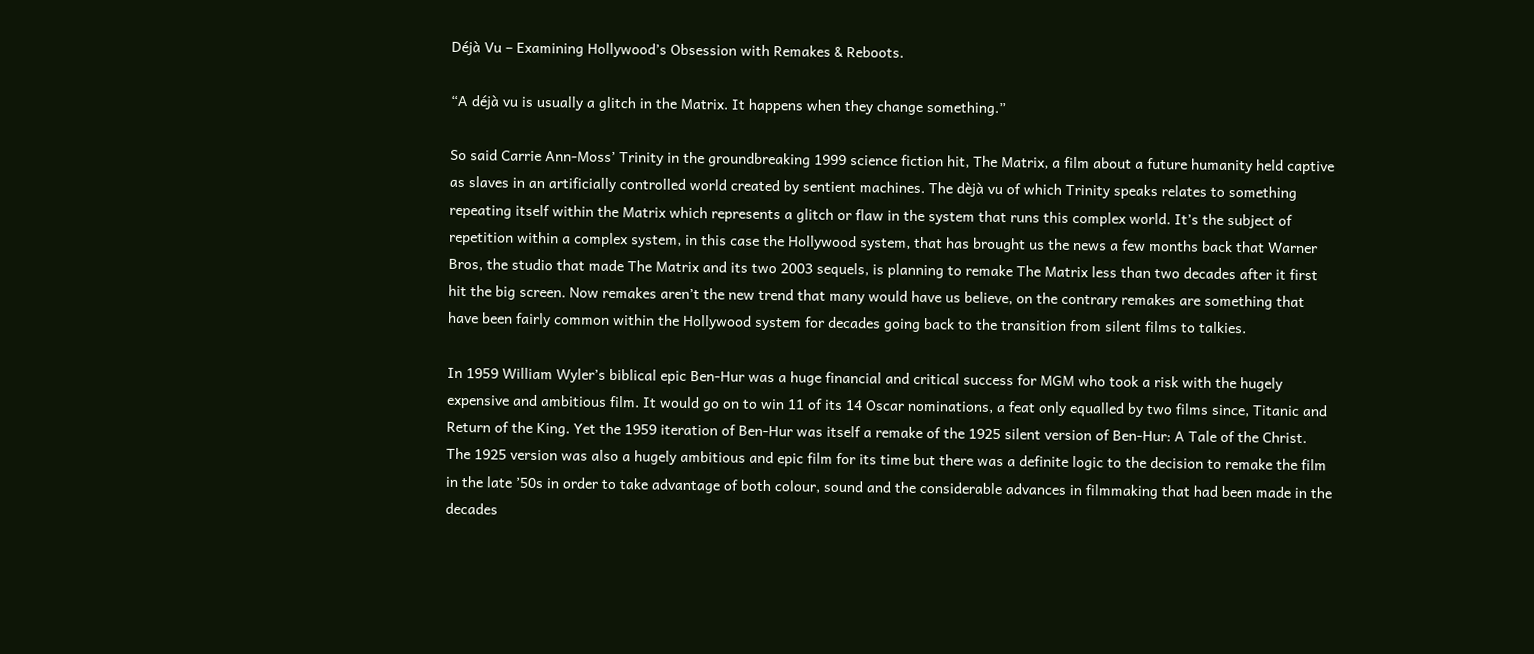Déjà Vu – Examining Hollywood’s Obsession with Remakes & Reboots.

“A déjà vu is usually a glitch in the Matrix. It happens when they change something.”

So said Carrie Ann-Moss’ Trinity in the groundbreaking 1999 science fiction hit, The Matrix, a film about a future humanity held captive as slaves in an artificially controlled world created by sentient machines. The dèjà vu of which Trinity speaks relates to something repeating itself within the Matrix which represents a glitch or flaw in the system that runs this complex world. It’s the subject of repetition within a complex system, in this case the Hollywood system, that has brought us the news a few months back that Warner Bros, the studio that made The Matrix and its two 2003 sequels, is planning to remake The Matrix less than two decades after it first hit the big screen. Now remakes aren’t the new trend that many would have us believe, on the contrary remakes are something that have been fairly common within the Hollywood system for decades going back to the transition from silent films to talkies.

In 1959 William Wyler’s biblical epic Ben-Hur was a huge financial and critical success for MGM who took a risk with the hugely expensive and ambitious film. It would go on to win 11 of its 14 Oscar nominations, a feat only equalled by two films since, Titanic and Return of the King. Yet the 1959 iteration of Ben-Hur was itself a remake of the 1925 silent version of Ben-Hur: A Tale of the Christ. The 1925 version was also a hugely ambitious and epic film for its time but there was a definite logic to the decision to remake the film in the late ’50s in order to take advantage of both colour, sound and the considerable advances in filmmaking that had been made in the decades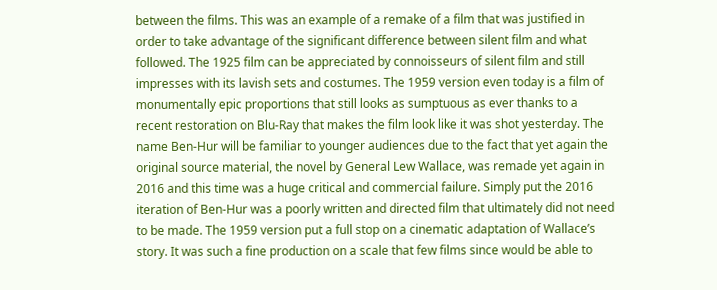between the films. This was an example of a remake of a film that was justified in order to take advantage of the significant difference between silent film and what followed. The 1925 film can be appreciated by connoisseurs of silent film and still impresses with its lavish sets and costumes. The 1959 version even today is a film of monumentally epic proportions that still looks as sumptuous as ever thanks to a recent restoration on Blu-Ray that makes the film look like it was shot yesterday. The name Ben-Hur will be familiar to younger audiences due to the fact that yet again the original source material, the novel by General Lew Wallace, was remade yet again in 2016 and this time was a huge critical and commercial failure. Simply put the 2016 iteration of Ben-Hur was a poorly written and directed film that ultimately did not need to be made. The 1959 version put a full stop on a cinematic adaptation of Wallace’s story. It was such a fine production on a scale that few films since would be able to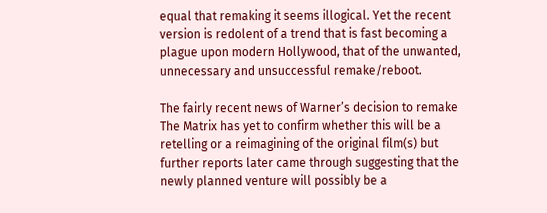equal that remaking it seems illogical. Yet the recent version is redolent of a trend that is fast becoming a plague upon modern Hollywood, that of the unwanted, unnecessary and unsuccessful remake/reboot.

The fairly recent news of Warner’s decision to remake The Matrix has yet to confirm whether this will be a retelling or a reimagining of the original film(s) but further reports later came through suggesting that the newly planned venture will possibly be a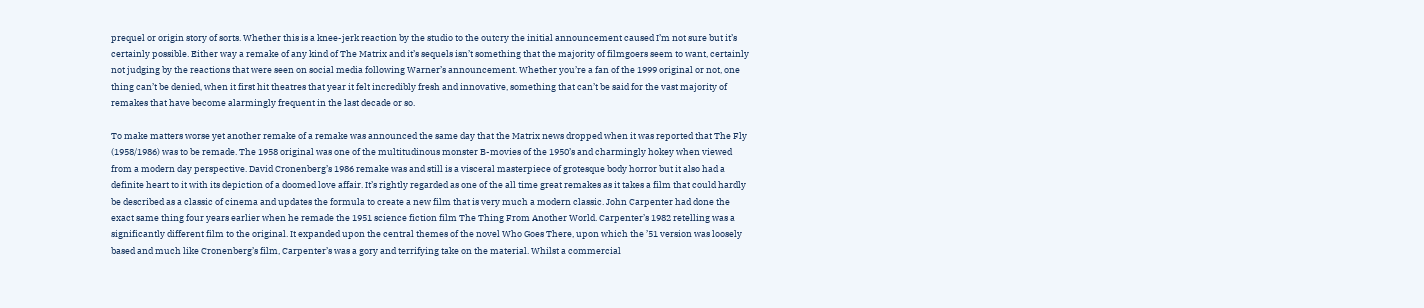prequel or origin story of sorts. Whether this is a knee-jerk reaction by the studio to the outcry the initial announcement caused I’m not sure but it’s certainly possible. Either way a remake of any kind of The Matrix and it’s sequels isn’t something that the majority of filmgoers seem to want, certainly not judging by the reactions that were seen on social media following Warner’s announcement. Whether you’re a fan of the 1999 original or not, one thing can’t be denied, when it first hit theatres that year it felt incredibly fresh and innovative, something that can’t be said for the vast majority of remakes that have become alarmingly frequent in the last decade or so.

To make matters worse yet another remake of a remake was announced the same day that the Matrix news dropped when it was reported that The Fly (1958/1986) was to be remade. The 1958 original was one of the multitudinous monster B-movies of the 1950’s and charmingly hokey when viewed from a modern day perspective. David Cronenberg’s 1986 remake was and still is a visceral masterpiece of grotesque body horror but it also had a definite heart to it with its depiction of a doomed love affair. It’s rightly regarded as one of the all time great remakes as it takes a film that could hardly be described as a classic of cinema and updates the formula to create a new film that is very much a modern classic. John Carpenter had done the exact same thing four years earlier when he remade the 1951 science fiction film The Thing From Another World. Carpenter’s 1982 retelling was a significantly different film to the original. It expanded upon the central themes of the novel Who Goes There, upon which the ’51 version was loosely based and much like Cronenberg’s film, Carpenter’s was a gory and terrifying take on the material. Whilst a commercial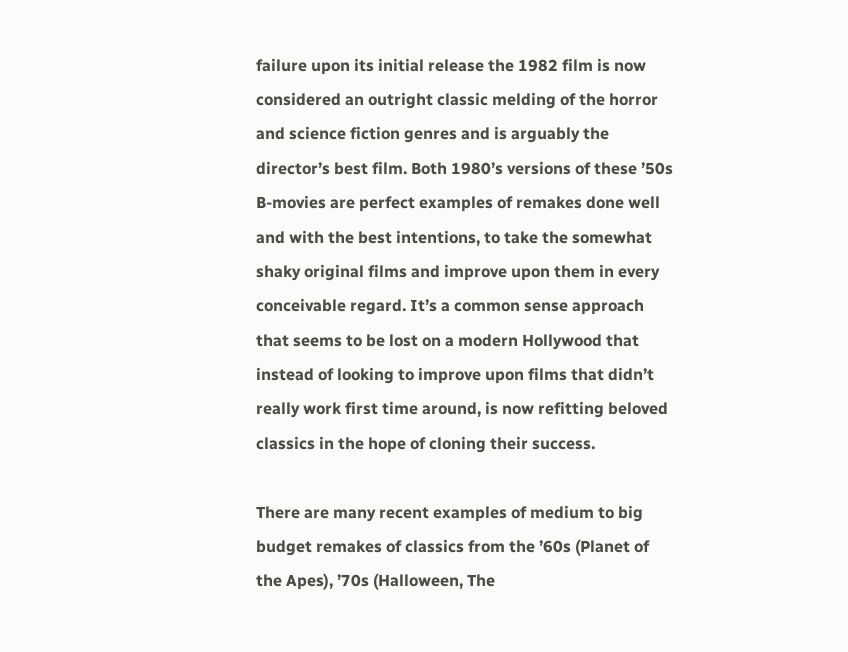failure upon its initial release the 1982 film is now considered an outright classic melding of the horror and science fiction genres and is arguably the director’s best film. Both 1980’s versions of these ’50s B-movies are perfect examples of remakes done well and with the best intentions, to take the somewhat shaky original films and improve upon them in every conceivable regard. It’s a common sense approach that seems to be lost on a modern Hollywood that instead of looking to improve upon films that didn’t really work first time around, is now refitting beloved classics in the hope of cloning their success.

There are many recent examples of medium to big budget remakes of classics from the ’60s (Planet of the Apes), ’70s (Halloween, The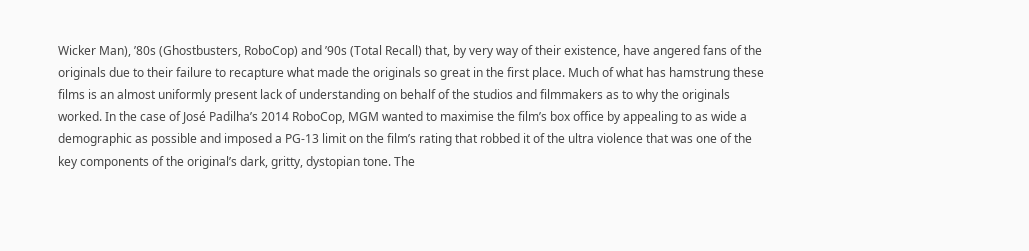Wicker Man), ’80s (Ghostbusters, RoboCop) and ’90s (Total Recall) that, by very way of their existence, have angered fans of the originals due to their failure to recapture what made the originals so great in the first place. Much of what has hamstrung these films is an almost uniformly present lack of understanding on behalf of the studios and filmmakers as to why the originals worked. In the case of José Padilha’s 2014 RoboCop, MGM wanted to maximise the film’s box office by appealing to as wide a demographic as possible and imposed a PG-13 limit on the film’s rating that robbed it of the ultra violence that was one of the key components of the original’s dark, gritty, dystopian tone. The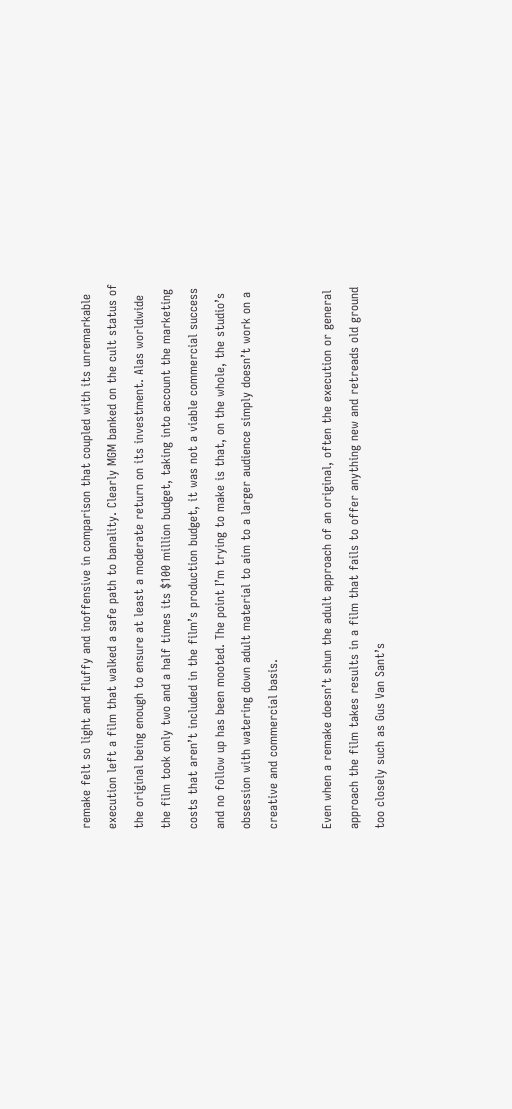remake felt so light and fluffy and inoffensive in comparison that coupled with its unremarkable execution left a film that walked a safe path to banality. Clearly MGM banked on the cult status of the original being enough to ensure at least a moderate return on its investment. Alas worldwide the film took only two and a half times its $100 million budget, taking into account the marketing costs that aren’t included in the film’s production budget, it was not a viable commercial success and no follow up has been mooted. The point I’m trying to make is that, on the whole, the studio’s obsession with watering down adult material to aim to a larger audience simply doesn’t work on a creative and commercial basis.

Even when a remake doesn’t shun the adult approach of an original, often the execution or general approach the film takes results in a film that fails to offer anything new and retreads old ground too closely such as Gus Van Sant’s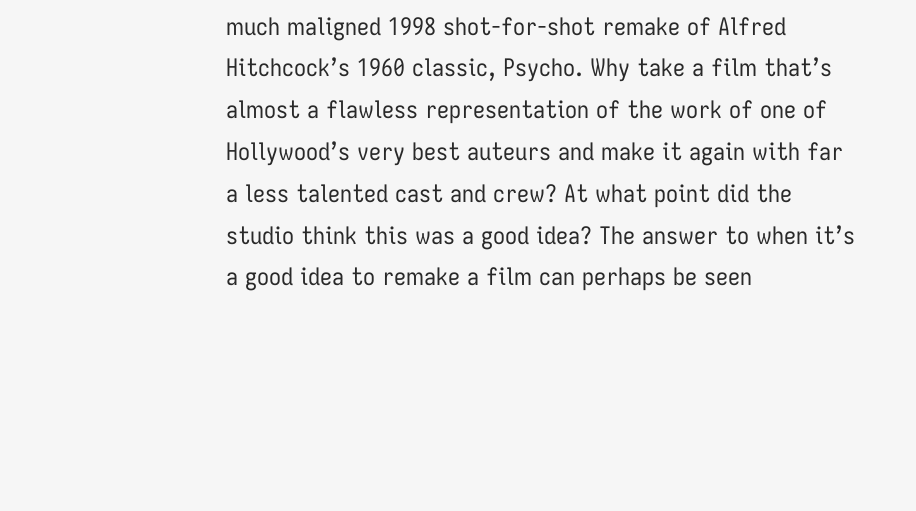much maligned 1998 shot-for-shot remake of Alfred Hitchcock’s 1960 classic, Psycho. Why take a film that’s almost a flawless representation of the work of one of Hollywood’s very best auteurs and make it again with far a less talented cast and crew? At what point did the studio think this was a good idea? The answer to when it’s a good idea to remake a film can perhaps be seen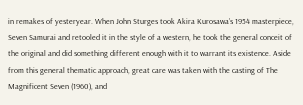in remakes of yesteryear. When John Sturges took Akira Kurosawa’s 1954 masterpiece, Seven Samurai and retooled it in the style of a western, he took the general conceit of the original and did something different enough with it to warrant its existence. Aside from this general thematic approach, great care was taken with the casting of The Magnificent Seven (1960), and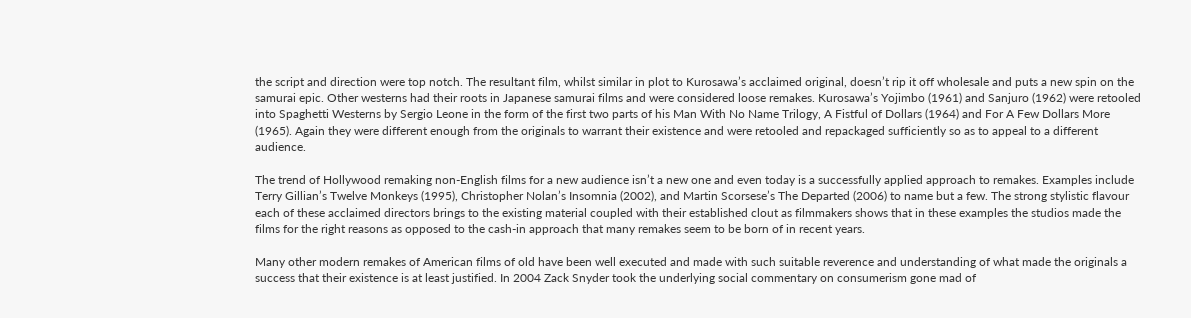the script and direction were top notch. The resultant film, whilst similar in plot to Kurosawa’s acclaimed original, doesn’t rip it off wholesale and puts a new spin on the samurai epic. Other westerns had their roots in Japanese samurai films and were considered loose remakes. Kurosawa’s Yojimbo (1961) and Sanjuro (1962) were retooled into Spaghetti Westerns by Sergio Leone in the form of the first two parts of his Man With No Name Trilogy, A Fistful of Dollars (1964) and For A Few Dollars More (1965). Again they were different enough from the originals to warrant their existence and were retooled and repackaged sufficiently so as to appeal to a different audience.

The trend of Hollywood remaking non-English films for a new audience isn’t a new one and even today is a successfully applied approach to remakes. Examples include Terry Gillian’s Twelve Monkeys (1995), Christopher Nolan’s Insomnia (2002), and Martin Scorsese’s The Departed (2006) to name but a few. The strong stylistic flavour each of these acclaimed directors brings to the existing material coupled with their established clout as filmmakers shows that in these examples the studios made the films for the right reasons as opposed to the cash-in approach that many remakes seem to be born of in recent years.

Many other modern remakes of American films of old have been well executed and made with such suitable reverence and understanding of what made the originals a success that their existence is at least justified. In 2004 Zack Snyder took the underlying social commentary on consumerism gone mad of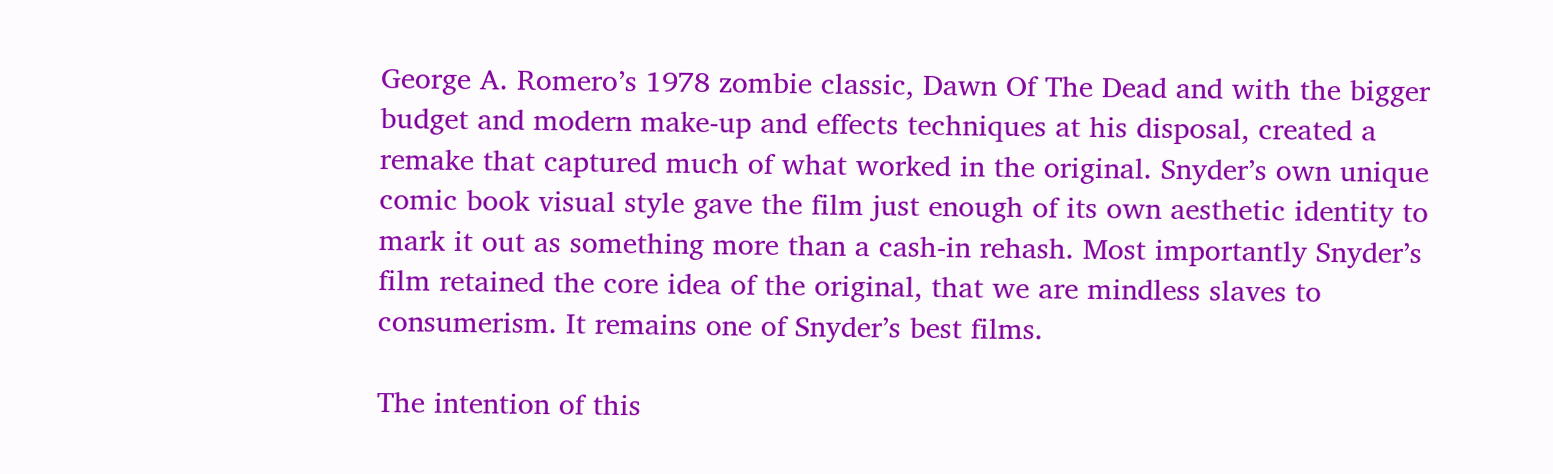George A. Romero’s 1978 zombie classic, Dawn Of The Dead and with the bigger budget and modern make-up and effects techniques at his disposal, created a remake that captured much of what worked in the original. Snyder’s own unique comic book visual style gave the film just enough of its own aesthetic identity to mark it out as something more than a cash-in rehash. Most importantly Snyder’s film retained the core idea of the original, that we are mindless slaves to consumerism. It remains one of Snyder’s best films.

The intention of this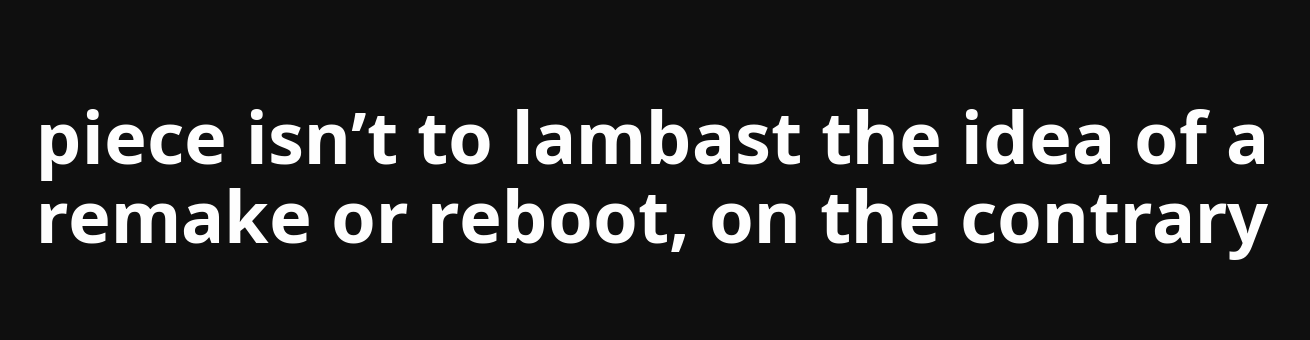piece isn’t to lambast the idea of a remake or reboot, on the contrary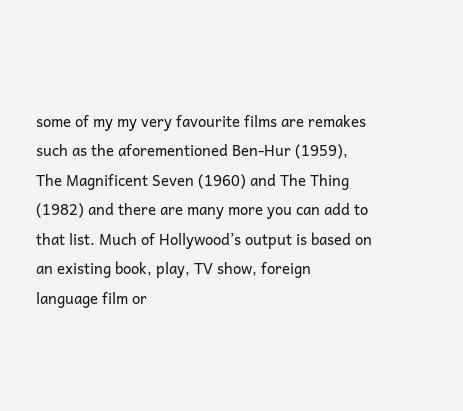some of my my very favourite films are remakes such as the aforementioned Ben-Hur (1959), The Magnificent Seven (1960) and The Thing (1982) and there are many more you can add to that list. Much of Hollywood’s output is based on an existing book, play, TV show, foreign language film or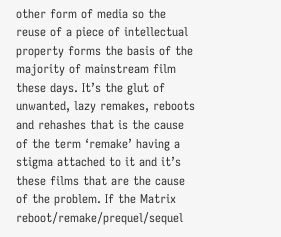other form of media so the reuse of a piece of intellectual property forms the basis of the majority of mainstream film these days. It’s the glut of unwanted, lazy remakes, reboots and rehashes that is the cause of the term ‘remake’ having a stigma attached to it and it’s these films that are the cause of the problem. If the Matrix reboot/remake/prequel/sequel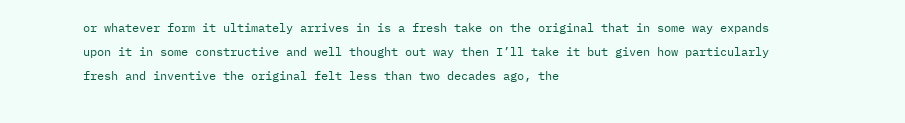or whatever form it ultimately arrives in is a fresh take on the original that in some way expands upon it in some constructive and well thought out way then I’ll take it but given how particularly fresh and inventive the original felt less than two decades ago, the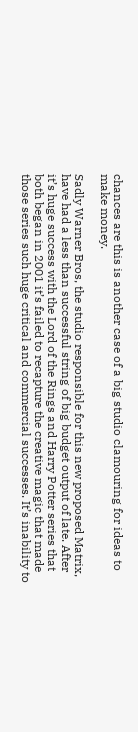chances are this is another case of a big studio clamouring for ideas to make money.

Sadly Warner Bros, the studio responsible for this new proposed Matrix, have had a less than successful string of big budget output of late. After it’s huge success with the Lord of the Rings and Harry Potter series that both began in 2001 it’s failed to recapture the creative magic that made those series such huge critical and commercial successes. It’s inability to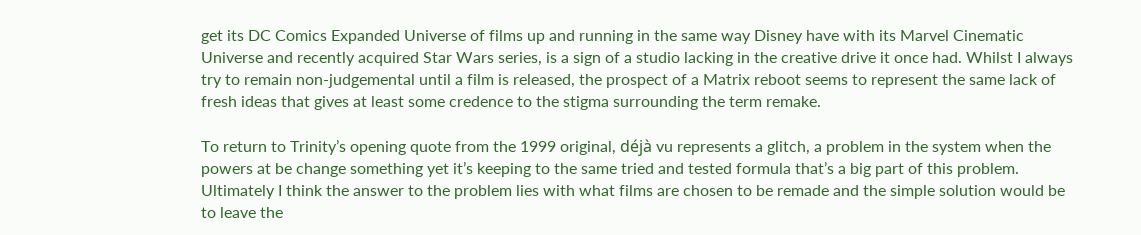get its DC Comics Expanded Universe of films up and running in the same way Disney have with its Marvel Cinematic Universe and recently acquired Star Wars series, is a sign of a studio lacking in the creative drive it once had. Whilst I always try to remain non-judgemental until a film is released, the prospect of a Matrix reboot seems to represent the same lack of fresh ideas that gives at least some credence to the stigma surrounding the term remake.

To return to Trinity’s opening quote from the 1999 original, déjà vu represents a glitch, a problem in the system when the powers at be change something yet it’s keeping to the same tried and tested formula that’s a big part of this problem. Ultimately I think the answer to the problem lies with what films are chosen to be remade and the simple solution would be to leave the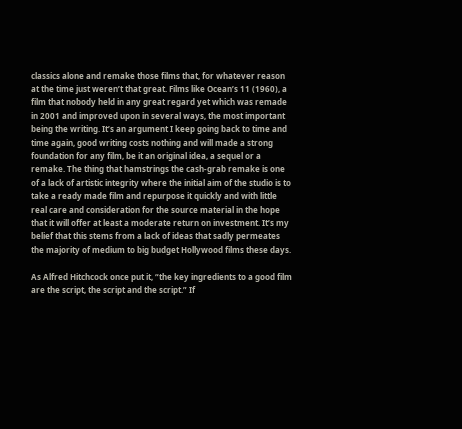classics alone and remake those films that, for whatever reason at the time just weren’t that great. Films like Ocean’s 11 (1960), a film that nobody held in any great regard yet which was remade in 2001 and improved upon in several ways, the most important being the writing. It’s an argument I keep going back to time and time again, good writing costs nothing and will made a strong foundation for any film, be it an original idea, a sequel or a remake. The thing that hamstrings the cash-grab remake is one of a lack of artistic integrity where the initial aim of the studio is to take a ready made film and repurpose it quickly and with little real care and consideration for the source material in the hope that it will offer at least a moderate return on investment. It’s my belief that this stems from a lack of ideas that sadly permeates the majority of medium to big budget Hollywood films these days.

As Alfred Hitchcock once put it, “the key ingredients to a good film are the script, the script and the script.” If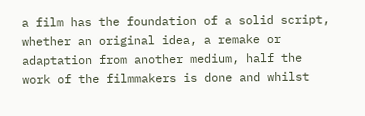a film has the foundation of a solid script, whether an original idea, a remake or adaptation from another medium, half the work of the filmmakers is done and whilst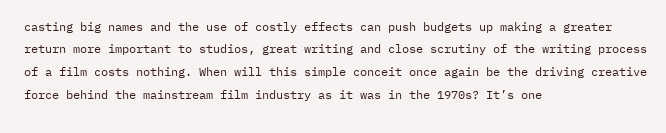casting big names and the use of costly effects can push budgets up making a greater return more important to studios, great writing and close scrutiny of the writing process of a film costs nothing. When will this simple conceit once again be the driving creative force behind the mainstream film industry as it was in the 1970s? It’s one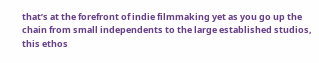that’s at the forefront of indie filmmaking yet as you go up the chain from small independents to the large established studios, this ethos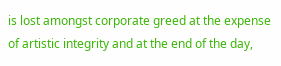is lost amongst corporate greed at the expense of artistic integrity and at the end of the day,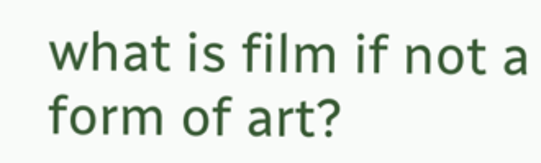what is film if not a form of art?